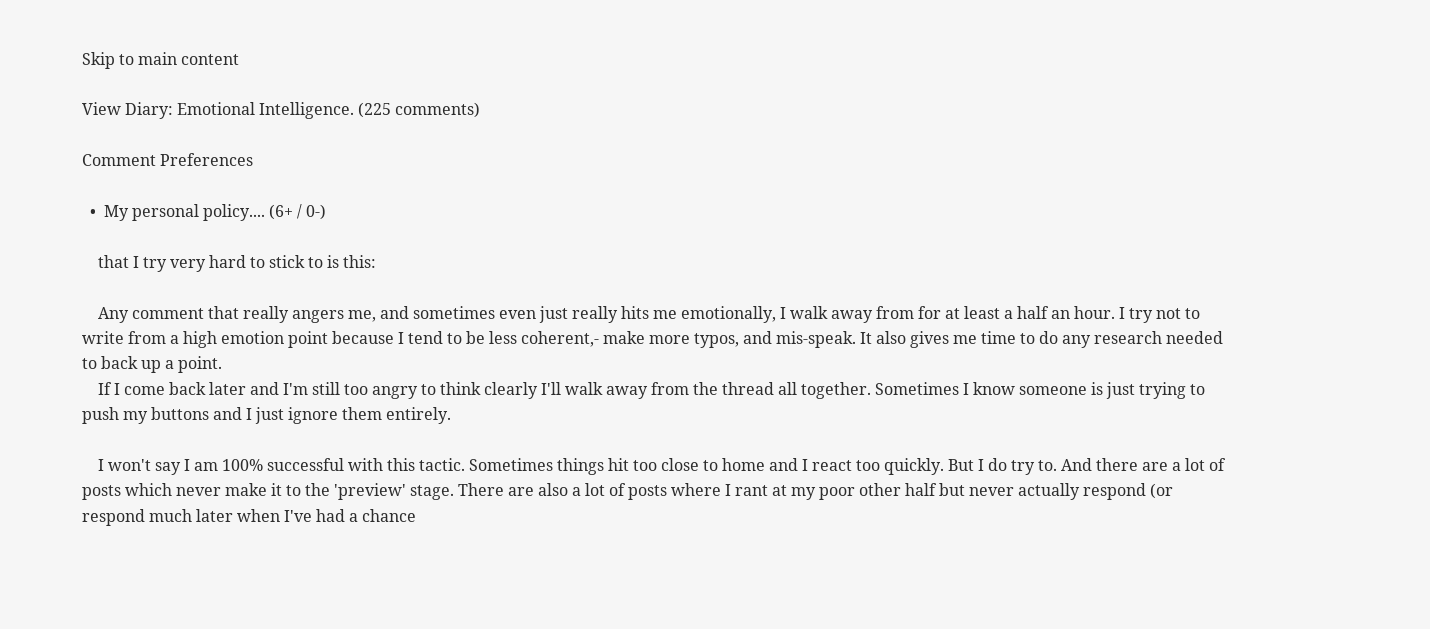Skip to main content

View Diary: Emotional Intelligence. (225 comments)

Comment Preferences

  •  My personal policy.... (6+ / 0-)

    that I try very hard to stick to is this:

    Any comment that really angers me, and sometimes even just really hits me emotionally, I walk away from for at least a half an hour. I try not to write from a high emotion point because I tend to be less coherent,- make more typos, and mis-speak. It also gives me time to do any research needed to back up a point.
    If I come back later and I'm still too angry to think clearly I'll walk away from the thread all together. Sometimes I know someone is just trying to push my buttons and I just ignore them entirely.

    I won't say I am 100% successful with this tactic. Sometimes things hit too close to home and I react too quickly. But I do try to. And there are a lot of posts which never make it to the 'preview' stage. There are also a lot of posts where I rant at my poor other half but never actually respond (or respond much later when I've had a chance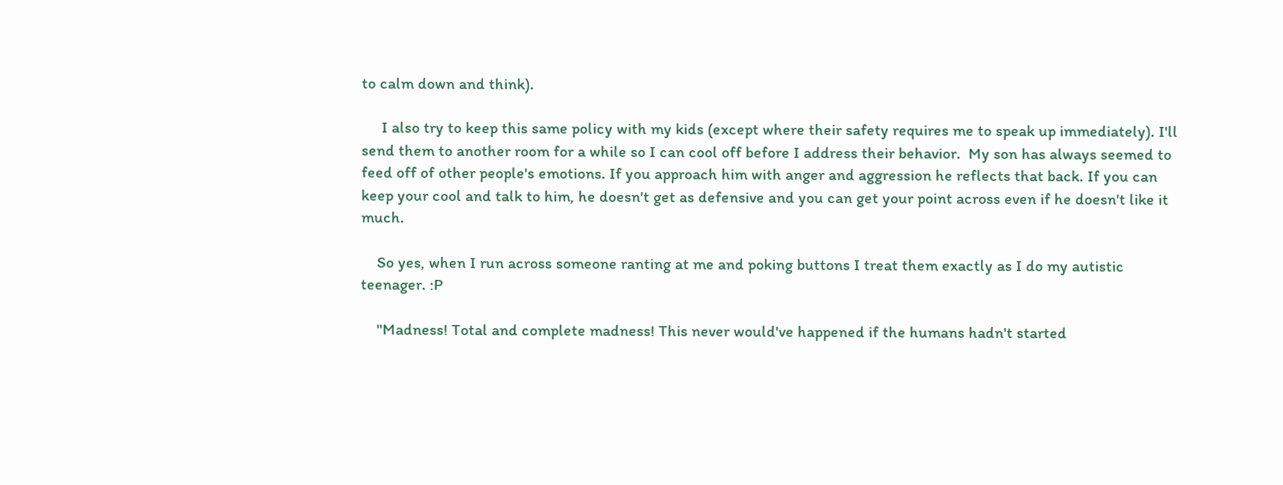to calm down and think).

     I also try to keep this same policy with my kids (except where their safety requires me to speak up immediately). I'll send them to another room for a while so I can cool off before I address their behavior.  My son has always seemed to feed off of other people's emotions. If you approach him with anger and aggression he reflects that back. If you can keep your cool and talk to him, he doesn't get as defensive and you can get your point across even if he doesn't like it much.

    So yes, when I run across someone ranting at me and poking buttons I treat them exactly as I do my autistic teenager. :P

    "Madness! Total and complete madness! This never would've happened if the humans hadn't started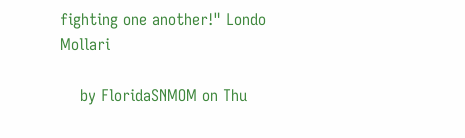fighting one another!" Londo Mollari

    by FloridaSNMOM on Thu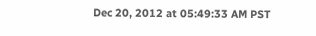Dec 20, 2012 at 05:49:33 AM PST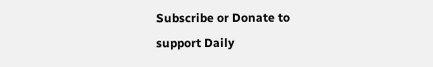Subscribe or Donate to support Daily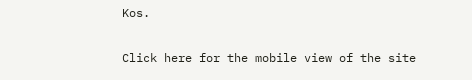Kos.

Click here for the mobile view of the site